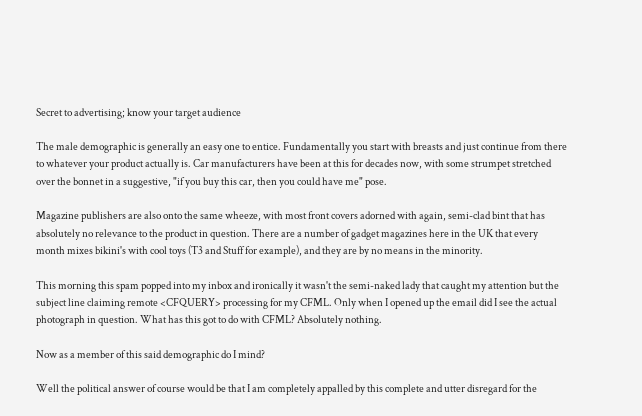Secret to advertising; know your target audience

The male demographic is generally an easy one to entice. Fundamentally you start with breasts and just continue from there to whatever your product actually is. Car manufacturers have been at this for decades now, with some strumpet stretched over the bonnet in a suggestive, "if you buy this car, then you could have me" pose.

Magazine publishers are also onto the same wheeze, with most front covers adorned with again, semi-clad bint that has absolutely no relevance to the product in question. There are a number of gadget magazines here in the UK that every month mixes bikini's with cool toys (T3 and Stuff for example), and they are by no means in the minority.

This morning this spam popped into my inbox and ironically it wasn't the semi-naked lady that caught my attention but the subject line claiming remote <CFQUERY> processing for my CFML. Only when I opened up the email did I see the actual photograph in question. What has this got to do with CFML? Absolutely nothing.

Now as a member of this said demographic do I mind?

Well the political answer of course would be that I am completely appalled by this complete and utter disregard for the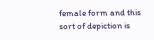female form and this sort of depiction is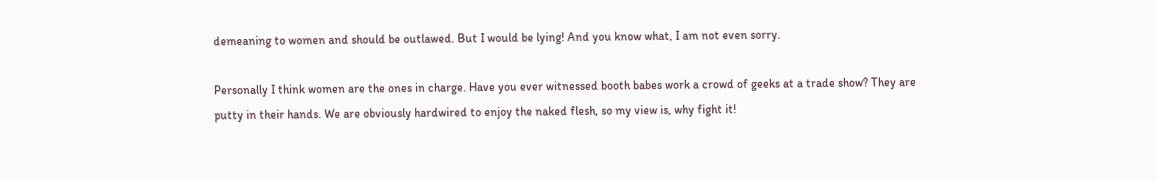demeaning to women and should be outlawed. But I would be lying! And you know what, I am not even sorry.

Personally I think women are the ones in charge. Have you ever witnessed booth babes work a crowd of geeks at a trade show? They are putty in their hands. We are obviously hardwired to enjoy the naked flesh, so my view is, why fight it!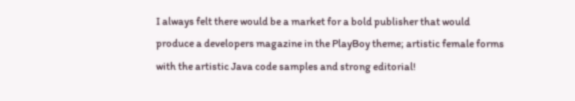I always felt there would be a market for a bold publisher that would produce a developers magazine in the PlayBoy theme; artistic female forms with the artistic Java code samples and strong editorial!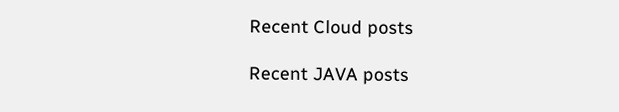Recent Cloud posts

Recent JAVA posts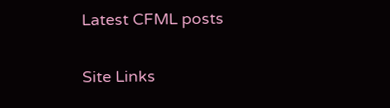Latest CFML posts

Site Links